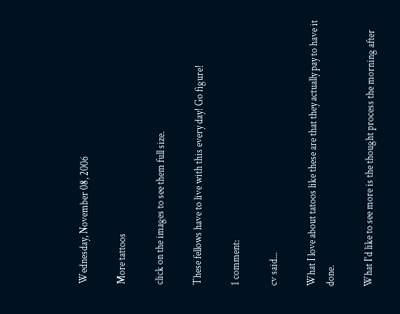Wednesday, November 08, 2006

More tattoos

click on the images to see them full size.

These fellows have to live with this every day! Go figure!

1 comment:

cv said...

What I love about tatoos like these are that they actually pay to have it done.

What I'd like to see more is the thought process the morning after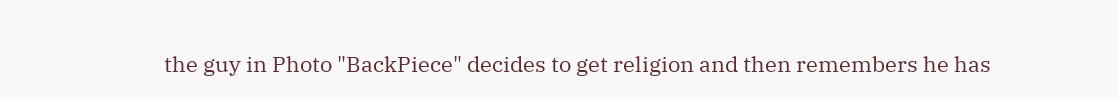the guy in Photo "BackPiece" decides to get religion and then remembers he has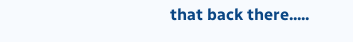that back there.....